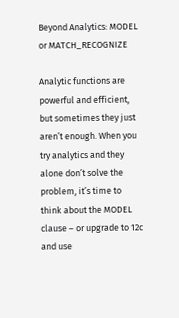Beyond Analytics: MODEL or MATCH_RECOGNIZE

Analytic functions are powerful and efficient, but sometimes they just aren’t enough. When you try analytics and they alone don’t solve the problem, it’s time to think about the MODEL clause – or upgrade to 12c and use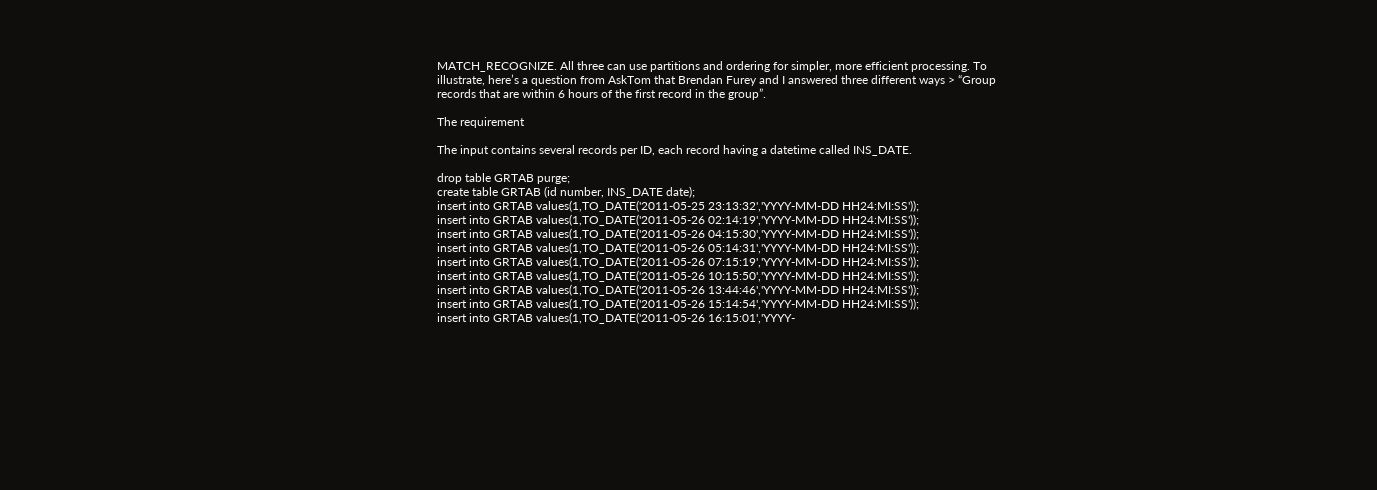MATCH_RECOGNIZE. All three can use partitions and ordering for simpler, more efficient processing. To illustrate, here’s a question from AskTom that Brendan Furey and I answered three different ways > “Group records that are within 6 hours of the first record in the group”.

The requirement

The input contains several records per ID, each record having a datetime called INS_DATE.

drop table GRTAB purge;
create table GRTAB (id number, INS_DATE date);
insert into GRTAB values(1,TO_DATE('2011-05-25 23:13:32','YYYY-MM-DD HH24:MI:SS'));
insert into GRTAB values(1,TO_DATE('2011-05-26 02:14:19','YYYY-MM-DD HH24:MI:SS'));
insert into GRTAB values(1,TO_DATE('2011-05-26 04:15:30','YYYY-MM-DD HH24:MI:SS'));
insert into GRTAB values(1,TO_DATE('2011-05-26 05:14:31','YYYY-MM-DD HH24:MI:SS'));
insert into GRTAB values(1,TO_DATE('2011-05-26 07:15:19','YYYY-MM-DD HH24:MI:SS'));
insert into GRTAB values(1,TO_DATE('2011-05-26 10:15:50','YYYY-MM-DD HH24:MI:SS'));
insert into GRTAB values(1,TO_DATE('2011-05-26 13:44:46','YYYY-MM-DD HH24:MI:SS'));
insert into GRTAB values(1,TO_DATE('2011-05-26 15:14:54','YYYY-MM-DD HH24:MI:SS'));
insert into GRTAB values(1,TO_DATE('2011-05-26 16:15:01','YYYY-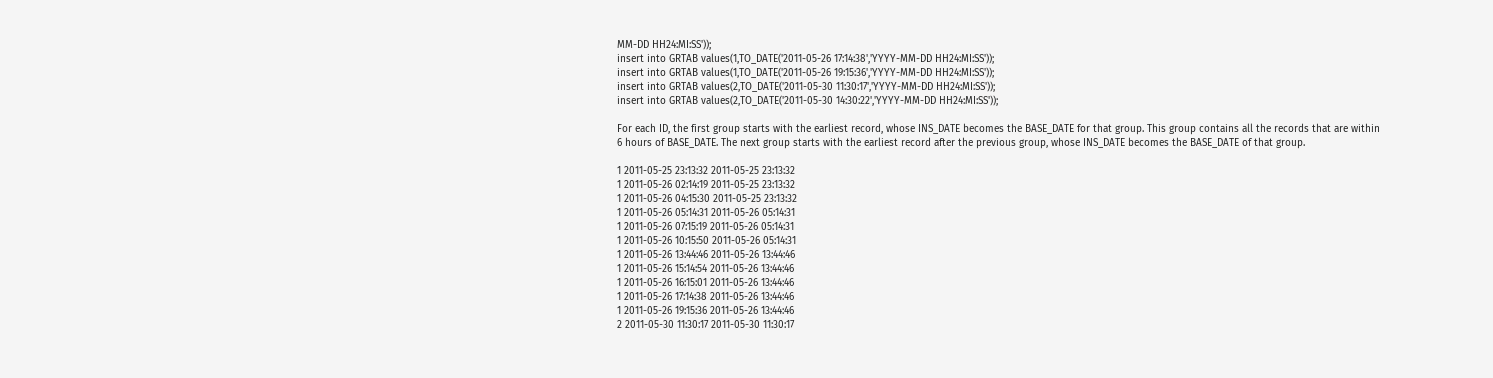MM-DD HH24:MI:SS'));
insert into GRTAB values(1,TO_DATE('2011-05-26 17:14:38','YYYY-MM-DD HH24:MI:SS'));
insert into GRTAB values(1,TO_DATE('2011-05-26 19:15:36','YYYY-MM-DD HH24:MI:SS'));
insert into GRTAB values(2,TO_DATE('2011-05-30 11:30:17','YYYY-MM-DD HH24:MI:SS'));
insert into GRTAB values(2,TO_DATE('2011-05-30 14:30:22','YYYY-MM-DD HH24:MI:SS'));

For each ID, the first group starts with the earliest record, whose INS_DATE becomes the BASE_DATE for that group. This group contains all the records that are within 6 hours of BASE_DATE. The next group starts with the earliest record after the previous group, whose INS_DATE becomes the BASE_DATE of that group.

1 2011-05-25 23:13:32 2011-05-25 23:13:32
1 2011-05-26 02:14:19 2011-05-25 23:13:32
1 2011-05-26 04:15:30 2011-05-25 23:13:32
1 2011-05-26 05:14:31 2011-05-26 05:14:31
1 2011-05-26 07:15:19 2011-05-26 05:14:31
1 2011-05-26 10:15:50 2011-05-26 05:14:31
1 2011-05-26 13:44:46 2011-05-26 13:44:46
1 2011-05-26 15:14:54 2011-05-26 13:44:46
1 2011-05-26 16:15:01 2011-05-26 13:44:46
1 2011-05-26 17:14:38 2011-05-26 13:44:46
1 2011-05-26 19:15:36 2011-05-26 13:44:46
2 2011-05-30 11:30:17 2011-05-30 11:30:17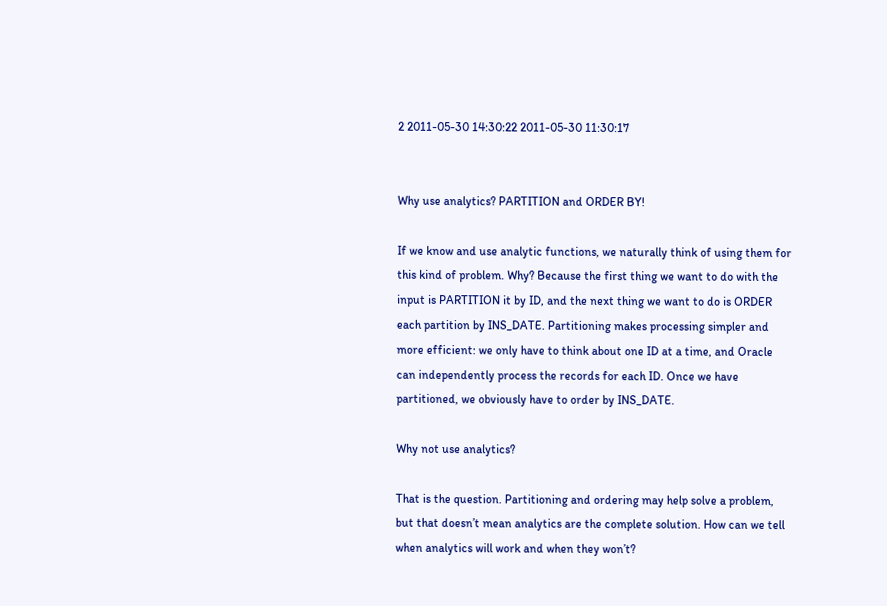2 2011-05-30 14:30:22 2011-05-30 11:30:17


Why use analytics? PARTITION and ORDER BY!

If we know and use analytic functions, we naturally think of using them for this kind of problem. Why? Because the first thing we want to do with the input is PARTITION it by ID, and the next thing we want to do is ORDER each partition by INS_DATE. Partitioning makes processing simpler and more efficient: we only have to think about one ID at a time, and Oracle can independently process the records for each ID. Once we have partitioned, we obviously have to order by INS_DATE.

Why not use analytics?

That is the question. Partitioning and ordering may help solve a problem, but that doesn’t mean analytics are the complete solution. How can we tell when analytics will work and when they won’t?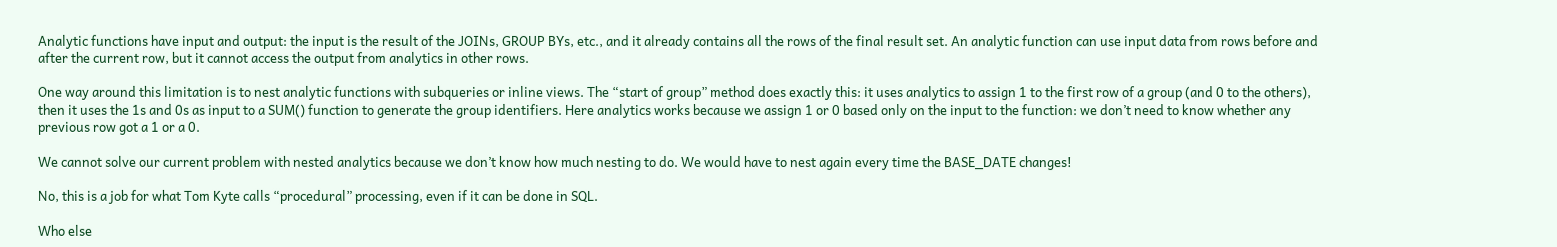Analytic functions have input and output: the input is the result of the JOINs, GROUP BYs, etc., and it already contains all the rows of the final result set. An analytic function can use input data from rows before and after the current row, but it cannot access the output from analytics in other rows.

One way around this limitation is to nest analytic functions with subqueries or inline views. The “start of group” method does exactly this: it uses analytics to assign 1 to the first row of a group (and 0 to the others), then it uses the 1s and 0s as input to a SUM() function to generate the group identifiers. Here analytics works because we assign 1 or 0 based only on the input to the function: we don’t need to know whether any previous row got a 1 or a 0.

We cannot solve our current problem with nested analytics because we don’t know how much nesting to do. We would have to nest again every time the BASE_DATE changes!

No, this is a job for what Tom Kyte calls “procedural” processing, even if it can be done in SQL.

Who else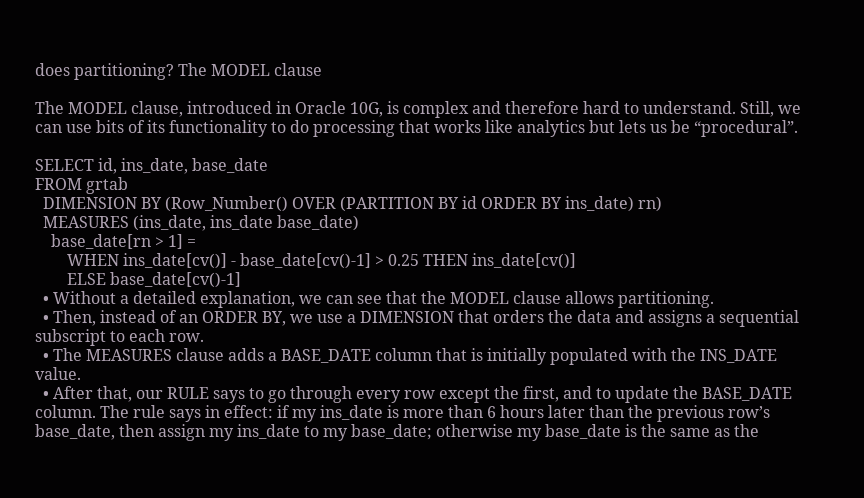does partitioning? The MODEL clause

The MODEL clause, introduced in Oracle 10G, is complex and therefore hard to understand. Still, we can use bits of its functionality to do processing that works like analytics but lets us be “procedural”.

SELECT id, ins_date, base_date
FROM grtab
  DIMENSION BY (Row_Number() OVER (PARTITION BY id ORDER BY ins_date) rn)
  MEASURES (ins_date, ins_date base_date)
    base_date[rn > 1] =
        WHEN ins_date[cv()] - base_date[cv()-1] > 0.25 THEN ins_date[cv()]
        ELSE base_date[cv()-1]
  • Without a detailed explanation, we can see that the MODEL clause allows partitioning.
  • Then, instead of an ORDER BY, we use a DIMENSION that orders the data and assigns a sequential subscript to each row.
  • The MEASURES clause adds a BASE_DATE column that is initially populated with the INS_DATE value.
  • After that, our RULE says to go through every row except the first, and to update the BASE_DATE column. The rule says in effect: if my ins_date is more than 6 hours later than the previous row’s base_date, then assign my ins_date to my base_date; otherwise my base_date is the same as the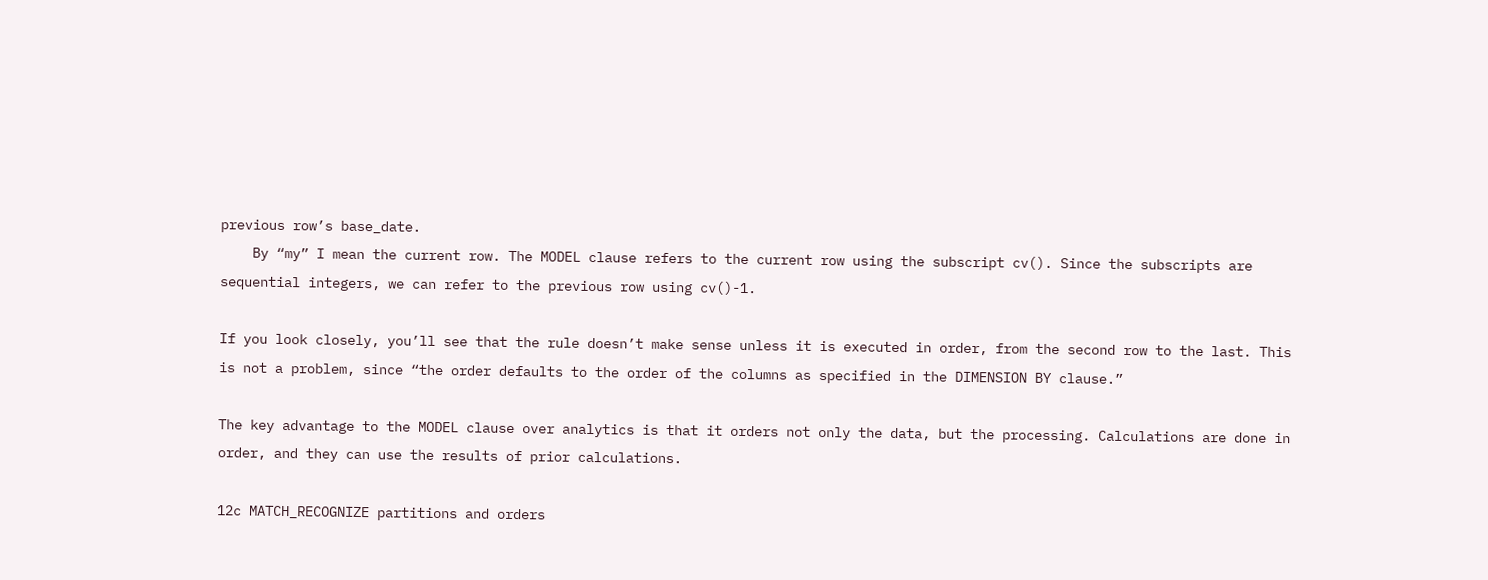previous row’s base_date.
    By “my” I mean the current row. The MODEL clause refers to the current row using the subscript cv(). Since the subscripts are sequential integers, we can refer to the previous row using cv()-1.

If you look closely, you’ll see that the rule doesn’t make sense unless it is executed in order, from the second row to the last. This is not a problem, since “the order defaults to the order of the columns as specified in the DIMENSION BY clause.”

The key advantage to the MODEL clause over analytics is that it orders not only the data, but the processing. Calculations are done in order, and they can use the results of prior calculations.

12c MATCH_RECOGNIZE partitions and orders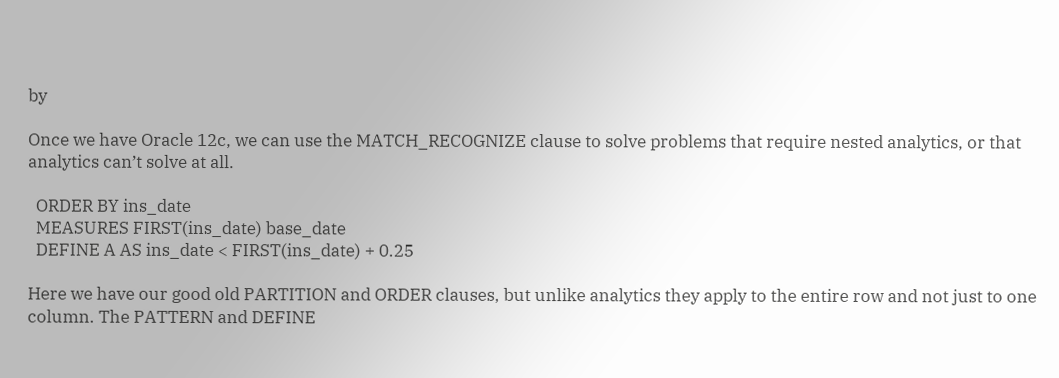by

Once we have Oracle 12c, we can use the MATCH_RECOGNIZE clause to solve problems that require nested analytics, or that analytics can’t solve at all.

  ORDER BY ins_date
  MEASURES FIRST(ins_date) base_date
  DEFINE A AS ins_date < FIRST(ins_date) + 0.25

Here we have our good old PARTITION and ORDER clauses, but unlike analytics they apply to the entire row and not just to one column. The PATTERN and DEFINE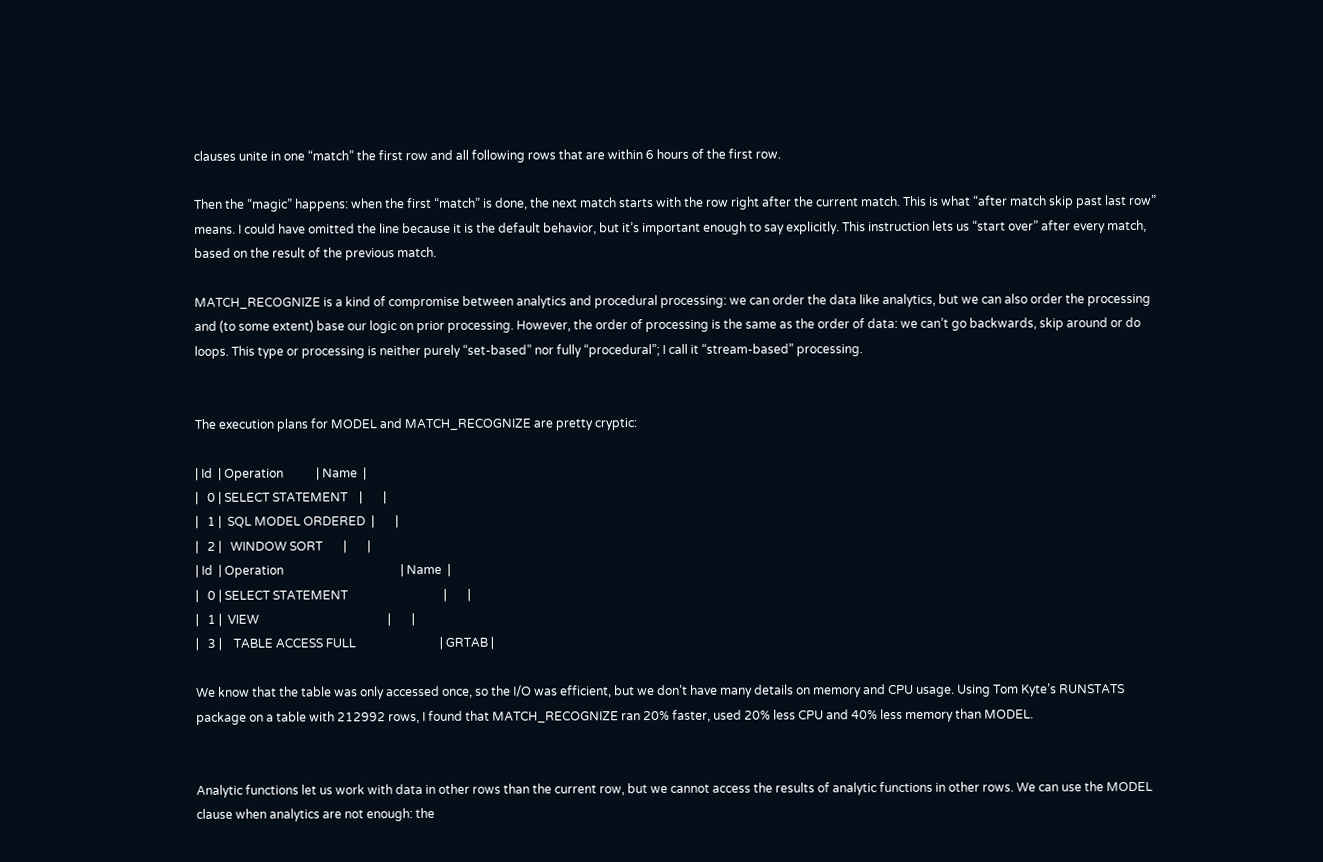clauses unite in one “match” the first row and all following rows that are within 6 hours of the first row.

Then the “magic” happens: when the first “match” is done, the next match starts with the row right after the current match. This is what “after match skip past last row” means. I could have omitted the line because it is the default behavior, but it’s important enough to say explicitly. This instruction lets us “start over” after every match, based on the result of the previous match.

MATCH_RECOGNIZE is a kind of compromise between analytics and procedural processing: we can order the data like analytics, but we can also order the processing and (to some extent) base our logic on prior processing. However, the order of processing is the same as the order of data: we can’t go backwards, skip around or do loops. This type or processing is neither purely “set-based” nor fully “procedural”; I call it “stream-based” processing.


The execution plans for MODEL and MATCH_RECOGNIZE are pretty cryptic:

| Id  | Operation           | Name  |
|   0 | SELECT STATEMENT    |       |
|   1 |  SQL MODEL ORDERED  |       |
|   2 |   WINDOW SORT       |       |
| Id  | Operation                                       | Name  |
|   0 | SELECT STATEMENT                                |       |
|   1 |  VIEW                                           |       |
|   3 |    TABLE ACCESS FULL                            | GRTAB |

We know that the table was only accessed once, so the I/O was efficient, but we don’t have many details on memory and CPU usage. Using Tom Kyte’s RUNSTATS package on a table with 212992 rows, I found that MATCH_RECOGNIZE ran 20% faster, used 20% less CPU and 40% less memory than MODEL.


Analytic functions let us work with data in other rows than the current row, but we cannot access the results of analytic functions in other rows. We can use the MODEL clause when analytics are not enough: the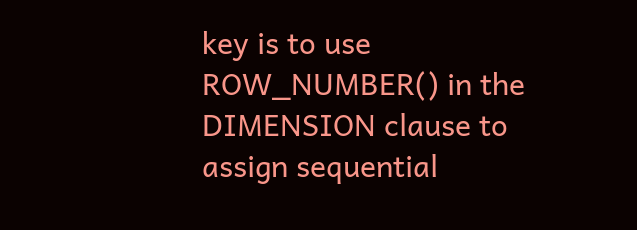key is to use ROW_NUMBER() in the DIMENSION clause to assign sequential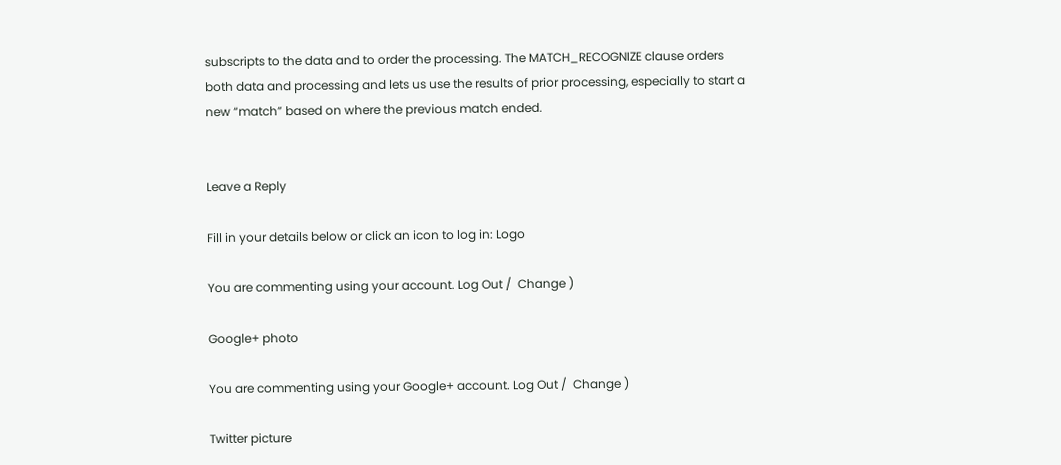subscripts to the data and to order the processing. The MATCH_RECOGNIZE clause orders both data and processing and lets us use the results of prior processing, especially to start a new “match” based on where the previous match ended.


Leave a Reply

Fill in your details below or click an icon to log in: Logo

You are commenting using your account. Log Out /  Change )

Google+ photo

You are commenting using your Google+ account. Log Out /  Change )

Twitter picture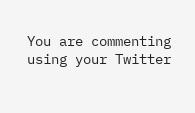You are commenting using your Twitter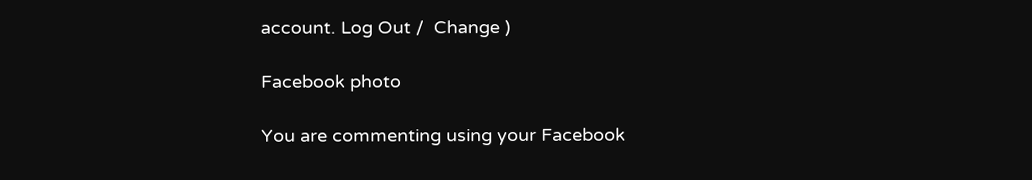account. Log Out /  Change )

Facebook photo

You are commenting using your Facebook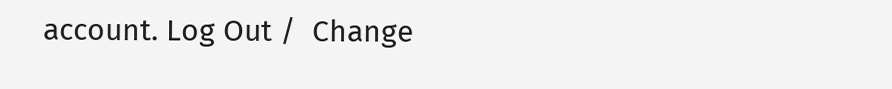account. Log Out /  Change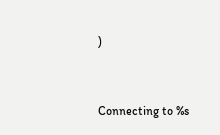)


Connecting to %s